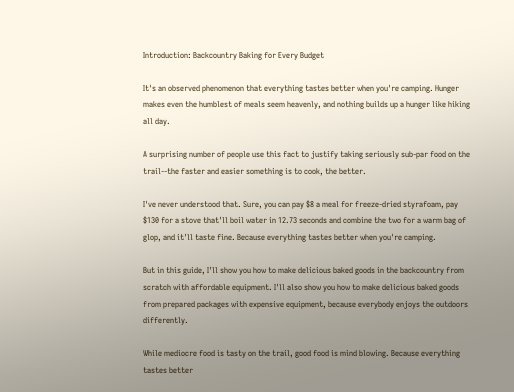Introduction: Backcountry Baking for Every Budget

It's an observed phenomenon that everything tastes better when you're camping. Hunger makes even the humblest of meals seem heavenly, and nothing builds up a hunger like hiking all day.

A surprising number of people use this fact to justify taking seriously sub-par food on the trail--the faster and easier something is to cook, the better.

I've never understood that. Sure, you can pay $8 a meal for freeze-dried styrafoam, pay $130 for a stove that'll boil water in 12.73 seconds and combine the two for a warm bag of glop, and it'll taste fine. Because everything tastes better when you're camping.

But in this guide, I'll show you how to make delicious baked goods in the backcountry from scratch with affordable equipment. I'll also show you how to make delicious baked goods from prepared packages with expensive equipment, because everybody enjoys the outdoors differently.

While mediocre food is tasty on the trail, good food is mind blowing. Because everything tastes better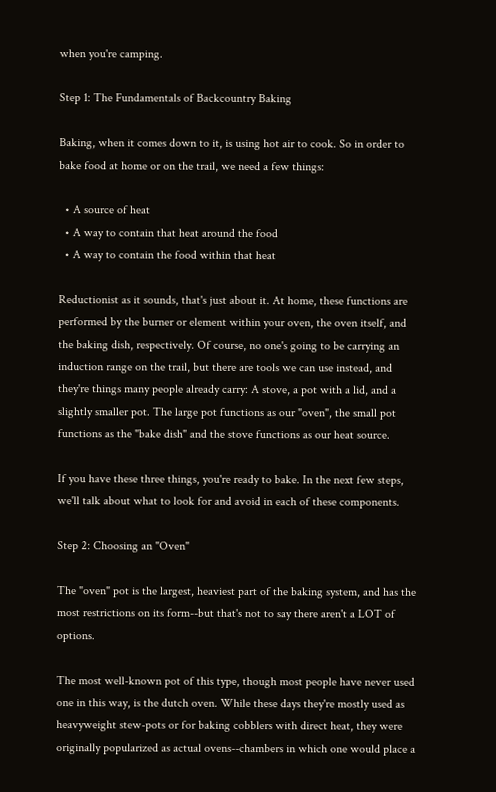when you're camping.

Step 1: The Fundamentals of Backcountry Baking

Baking, when it comes down to it, is using hot air to cook. So in order to bake food at home or on the trail, we need a few things:

  • A source of heat
  • A way to contain that heat around the food
  • A way to contain the food within that heat

Reductionist as it sounds, that's just about it. At home, these functions are performed by the burner or element within your oven, the oven itself, and the baking dish, respectively. Of course, no one's going to be carrying an induction range on the trail, but there are tools we can use instead, and they're things many people already carry: A stove, a pot with a lid, and a slightly smaller pot. The large pot functions as our "oven", the small pot functions as the "bake dish" and the stove functions as our heat source.

If you have these three things, you're ready to bake. In the next few steps, we'll talk about what to look for and avoid in each of these components.

Step 2: Choosing an "Oven"

The "oven" pot is the largest, heaviest part of the baking system, and has the most restrictions on its form--but that's not to say there aren't a LOT of options.

The most well-known pot of this type, though most people have never used one in this way, is the dutch oven. While these days they're mostly used as heavyweight stew-pots or for baking cobblers with direct heat, they were originally popularized as actual ovens--chambers in which one would place a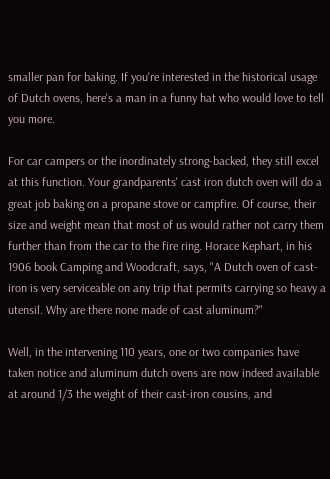smaller pan for baking. If you're interested in the historical usage of Dutch ovens, here's a man in a funny hat who would love to tell you more.

For car campers or the inordinately strong-backed, they still excel at this function. Your grandparents' cast iron dutch oven will do a great job baking on a propane stove or campfire. Of course, their size and weight mean that most of us would rather not carry them further than from the car to the fire ring. Horace Kephart, in his 1906 book Camping and Woodcraft, says, "A Dutch oven of cast-iron is very serviceable on any trip that permits carrying so heavy a utensil. Why are there none made of cast aluminum?"

Well, in the intervening 110 years, one or two companies have taken notice and aluminum dutch ovens are now indeed available at around 1/3 the weight of their cast-iron cousins, and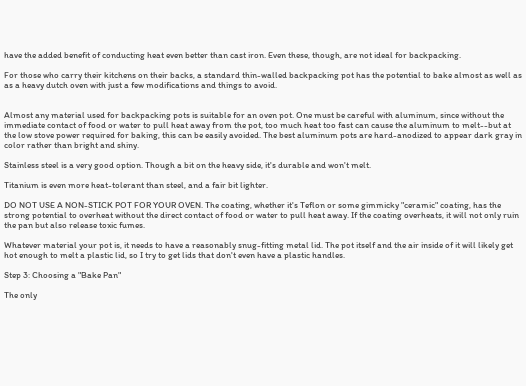have the added benefit of conducting heat even better than cast iron. Even these, though, are not ideal for backpacking.

For those who carry their kitchens on their backs, a standard thin-walled backpacking pot has the potential to bake almost as well as as a heavy dutch oven with just a few modifications and things to avoid.


Almost any material used for backpacking pots is suitable for an oven pot. One must be careful with aluminum, since without the immediate contact of food or water to pull heat away from the pot, too much heat too fast can cause the aluminum to melt--but at the low stove power required for baking, this can be easily avoided. The best aluminum pots are hard-anodized to appear dark gray in color rather than bright and shiny.

Stainless steel is a very good option. Though a bit on the heavy side, it's durable and won't melt.

Titanium is even more heat-tolerant than steel, and a fair bit lighter.

DO NOT USE A NON-STICK POT FOR YOUR OVEN. The coating, whether it's Teflon or some gimmicky "ceramic" coating, has the strong potential to overheat without the direct contact of food or water to pull heat away. If the coating overheats, it will not only ruin the pan but also release toxic fumes.

Whatever material your pot is, it needs to have a reasonably snug-fitting metal lid. The pot itself and the air inside of it will likely get hot enough to melt a plastic lid, so I try to get lids that don't even have a plastic handles.

Step 3: Choosing a "Bake Pan"

The only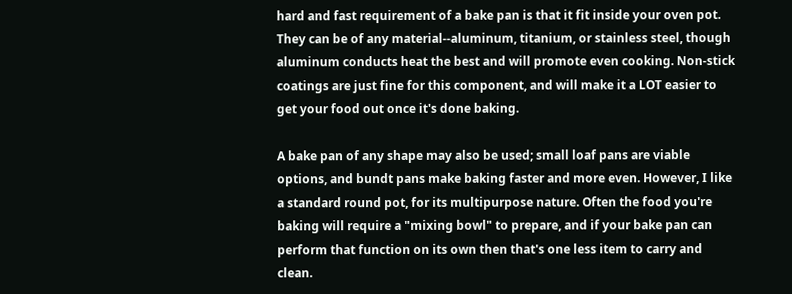hard and fast requirement of a bake pan is that it fit inside your oven pot. They can be of any material--aluminum, titanium, or stainless steel, though aluminum conducts heat the best and will promote even cooking. Non-stick coatings are just fine for this component, and will make it a LOT easier to get your food out once it's done baking.

A bake pan of any shape may also be used; small loaf pans are viable options, and bundt pans make baking faster and more even. However, I like a standard round pot, for its multipurpose nature. Often the food you're baking will require a "mixing bowl" to prepare, and if your bake pan can perform that function on its own then that's one less item to carry and clean.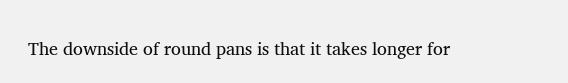The downside of round pans is that it takes longer for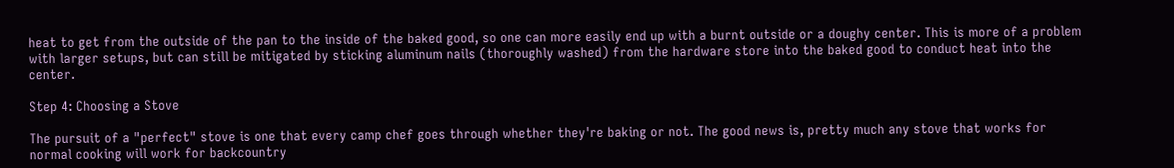heat to get from the outside of the pan to the inside of the baked good, so one can more easily end up with a burnt outside or a doughy center. This is more of a problem with larger setups, but can still be mitigated by sticking aluminum nails (thoroughly washed) from the hardware store into the baked good to conduct heat into the center.

Step 4: Choosing a Stove

The pursuit of a "perfect" stove is one that every camp chef goes through whether they're baking or not. The good news is, pretty much any stove that works for normal cooking will work for backcountry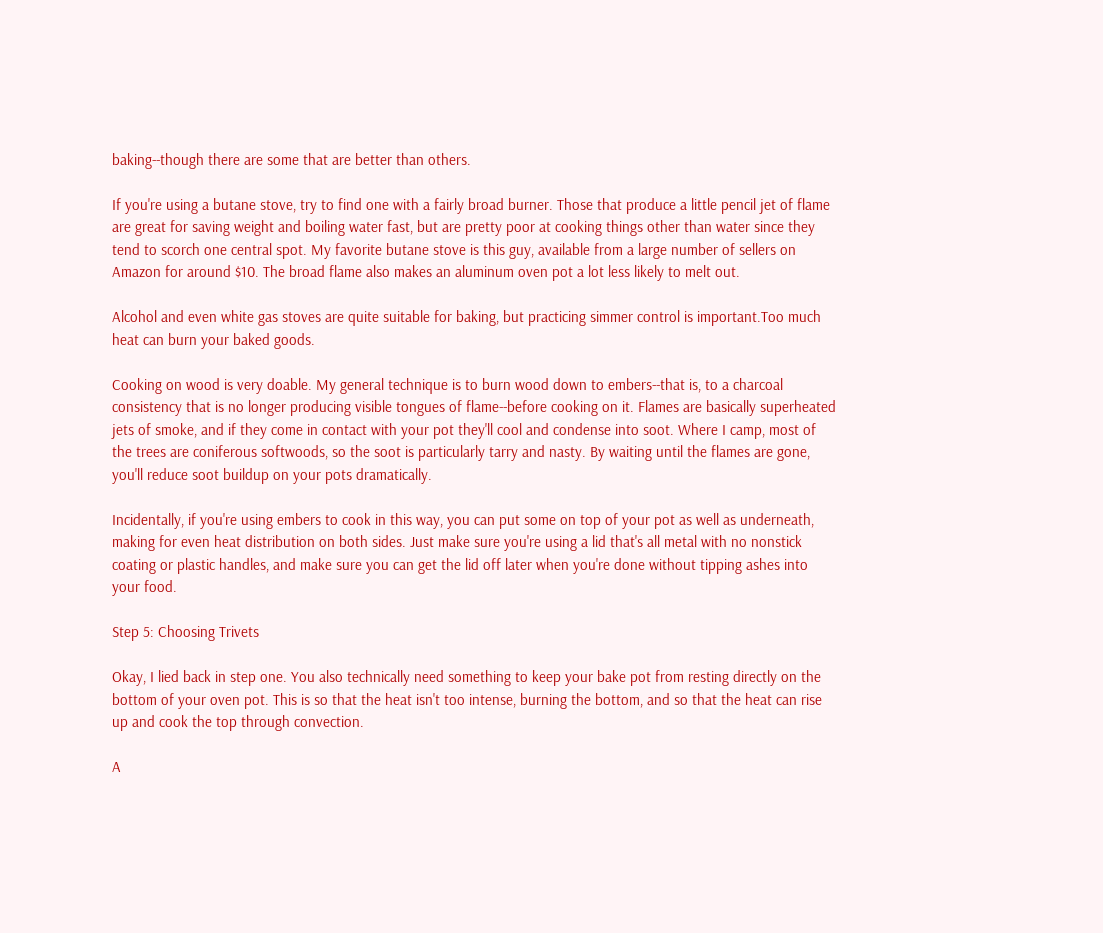baking--though there are some that are better than others.

If you're using a butane stove, try to find one with a fairly broad burner. Those that produce a little pencil jet of flame are great for saving weight and boiling water fast, but are pretty poor at cooking things other than water since they tend to scorch one central spot. My favorite butane stove is this guy, available from a large number of sellers on Amazon for around $10. The broad flame also makes an aluminum oven pot a lot less likely to melt out.

Alcohol and even white gas stoves are quite suitable for baking, but practicing simmer control is important.Too much heat can burn your baked goods.

Cooking on wood is very doable. My general technique is to burn wood down to embers--that is, to a charcoal consistency that is no longer producing visible tongues of flame--before cooking on it. Flames are basically superheated jets of smoke, and if they come in contact with your pot they'll cool and condense into soot. Where I camp, most of the trees are coniferous softwoods, so the soot is particularly tarry and nasty. By waiting until the flames are gone, you'll reduce soot buildup on your pots dramatically.

Incidentally, if you're using embers to cook in this way, you can put some on top of your pot as well as underneath, making for even heat distribution on both sides. Just make sure you're using a lid that's all metal with no nonstick coating or plastic handles, and make sure you can get the lid off later when you're done without tipping ashes into your food.

Step 5: Choosing Trivets

Okay, I lied back in step one. You also technically need something to keep your bake pot from resting directly on the bottom of your oven pot. This is so that the heat isn't too intense, burning the bottom, and so that the heat can rise up and cook the top through convection.

A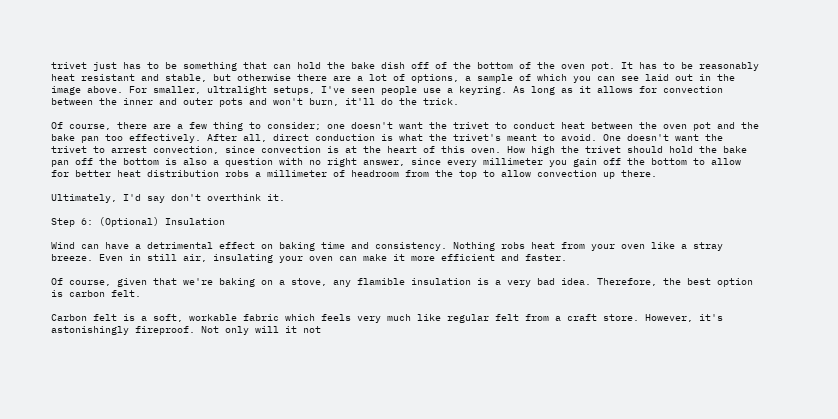trivet just has to be something that can hold the bake dish off of the bottom of the oven pot. It has to be reasonably heat resistant and stable, but otherwise there are a lot of options, a sample of which you can see laid out in the image above. For smaller, ultralight setups, I've seen people use a keyring. As long as it allows for convection between the inner and outer pots and won't burn, it'll do the trick.

Of course, there are a few thing to consider; one doesn't want the trivet to conduct heat between the oven pot and the bake pan too effectively. After all, direct conduction is what the trivet's meant to avoid. One doesn't want the trivet to arrest convection, since convection is at the heart of this oven. How high the trivet should hold the bake pan off the bottom is also a question with no right answer, since every millimeter you gain off the bottom to allow for better heat distribution robs a millimeter of headroom from the top to allow convection up there.

Ultimately, I'd say don't overthink it.

Step 6: (Optional) Insulation

Wind can have a detrimental effect on baking time and consistency. Nothing robs heat from your oven like a stray breeze. Even in still air, insulating your oven can make it more efficient and faster.

Of course, given that we're baking on a stove, any flamible insulation is a very bad idea. Therefore, the best option is carbon felt.

Carbon felt is a soft, workable fabric which feels very much like regular felt from a craft store. However, it's astonishingly fireproof. Not only will it not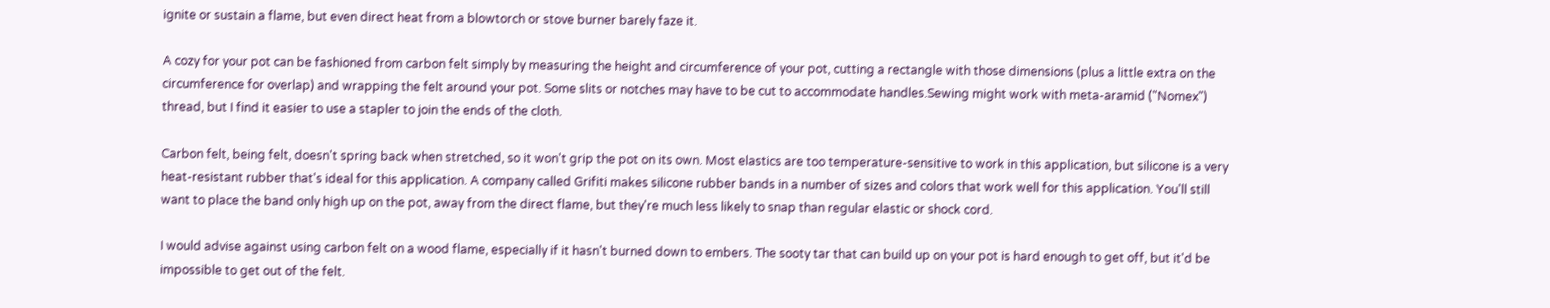ignite or sustain a flame, but even direct heat from a blowtorch or stove burner barely faze it.

A cozy for your pot can be fashioned from carbon felt simply by measuring the height and circumference of your pot, cutting a rectangle with those dimensions (plus a little extra on the circumference for overlap) and wrapping the felt around your pot. Some slits or notches may have to be cut to accommodate handles.Sewing might work with meta-aramid ("Nomex") thread, but I find it easier to use a stapler to join the ends of the cloth.

Carbon felt, being felt, doesn't spring back when stretched, so it won't grip the pot on its own. Most elastics are too temperature-sensitive to work in this application, but silicone is a very heat-resistant rubber that's ideal for this application. A company called Grifiti makes silicone rubber bands in a number of sizes and colors that work well for this application. You'll still want to place the band only high up on the pot, away from the direct flame, but they're much less likely to snap than regular elastic or shock cord.

I would advise against using carbon felt on a wood flame, especially if it hasn't burned down to embers. The sooty tar that can build up on your pot is hard enough to get off, but it'd be impossible to get out of the felt.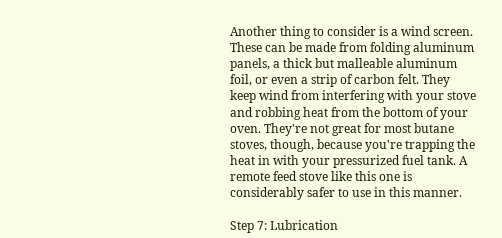Another thing to consider is a wind screen. These can be made from folding aluminum panels, a thick but malleable aluminum foil, or even a strip of carbon felt. They keep wind from interfering with your stove and robbing heat from the bottom of your oven. They're not great for most butane stoves, though, because you're trapping the heat in with your pressurized fuel tank. A remote feed stove like this one is considerably safer to use in this manner.

Step 7: Lubrication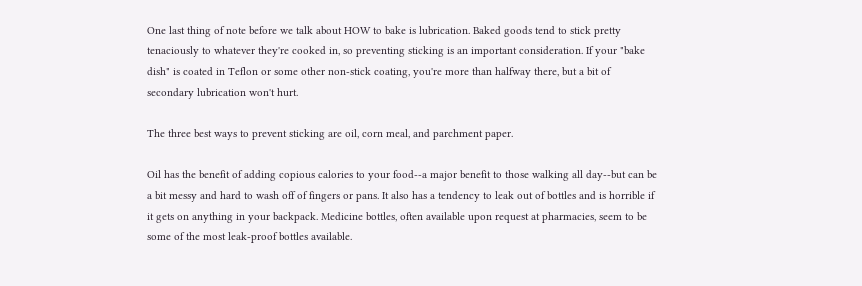One last thing of note before we talk about HOW to bake is lubrication. Baked goods tend to stick pretty tenaciously to whatever they're cooked in, so preventing sticking is an important consideration. If your "bake dish" is coated in Teflon or some other non-stick coating, you're more than halfway there, but a bit of secondary lubrication won't hurt.

The three best ways to prevent sticking are oil, corn meal, and parchment paper.

Oil has the benefit of adding copious calories to your food--a major benefit to those walking all day--but can be a bit messy and hard to wash off of fingers or pans. It also has a tendency to leak out of bottles and is horrible if it gets on anything in your backpack. Medicine bottles, often available upon request at pharmacies, seem to be some of the most leak-proof bottles available.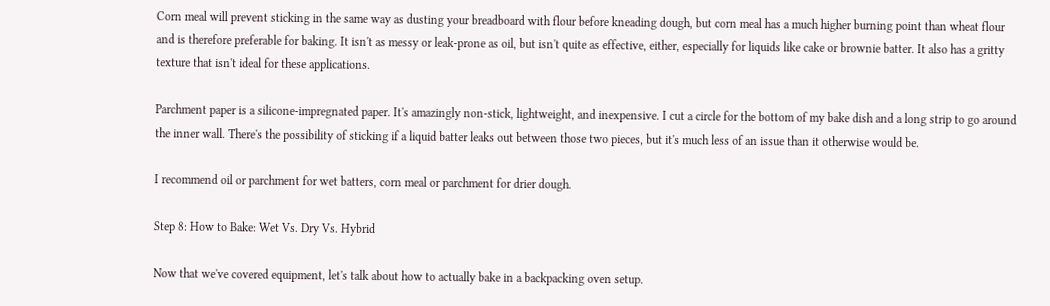Corn meal will prevent sticking in the same way as dusting your breadboard with flour before kneading dough, but corn meal has a much higher burning point than wheat flour and is therefore preferable for baking. It isn't as messy or leak-prone as oil, but isn't quite as effective, either, especially for liquids like cake or brownie batter. It also has a gritty texture that isn't ideal for these applications.

Parchment paper is a silicone-impregnated paper. It's amazingly non-stick, lightweight, and inexpensive. I cut a circle for the bottom of my bake dish and a long strip to go around the inner wall. There's the possibility of sticking if a liquid batter leaks out between those two pieces, but it's much less of an issue than it otherwise would be.

I recommend oil or parchment for wet batters, corn meal or parchment for drier dough.

Step 8: How to Bake: Wet Vs. Dry Vs. Hybrid

Now that we've covered equipment, let's talk about how to actually bake in a backpacking oven setup.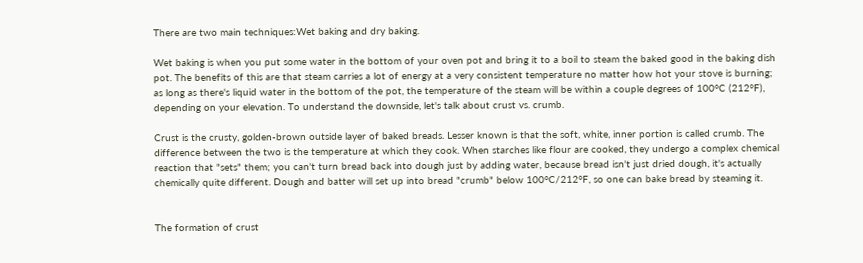There are two main techniques:Wet baking and dry baking.

Wet baking is when you put some water in the bottom of your oven pot and bring it to a boil to steam the baked good in the baking dish pot. The benefits of this are that steam carries a lot of energy at a very consistent temperature no matter how hot your stove is burning; as long as there's liquid water in the bottom of the pot, the temperature of the steam will be within a couple degrees of 100°C (212°F), depending on your elevation. To understand the downside, let's talk about crust vs. crumb.

Crust is the crusty, golden-brown outside layer of baked breads. Lesser known is that the soft, white, inner portion is called crumb. The difference between the two is the temperature at which they cook. When starches like flour are cooked, they undergo a complex chemical reaction that "sets" them; you can't turn bread back into dough just by adding water, because bread isn't just dried dough, it's actually chemically quite different. Dough and batter will set up into bread "crumb" below 100°C/212°F, so one can bake bread by steaming it.


The formation of crust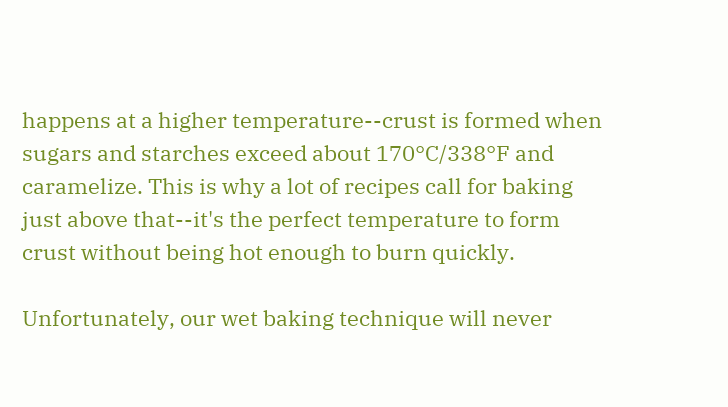happens at a higher temperature--crust is formed when sugars and starches exceed about 170°C/338°F and caramelize. This is why a lot of recipes call for baking just above that--it's the perfect temperature to form crust without being hot enough to burn quickly.

Unfortunately, our wet baking technique will never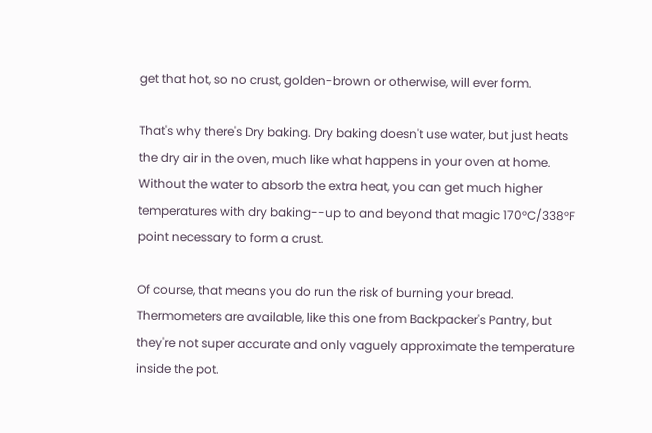get that hot, so no crust, golden-brown or otherwise, will ever form.

That's why there's Dry baking. Dry baking doesn't use water, but just heats the dry air in the oven, much like what happens in your oven at home. Without the water to absorb the extra heat, you can get much higher temperatures with dry baking--up to and beyond that magic 170°C/338°F point necessary to form a crust.

Of course, that means you do run the risk of burning your bread. Thermometers are available, like this one from Backpacker's Pantry, but they're not super accurate and only vaguely approximate the temperature inside the pot.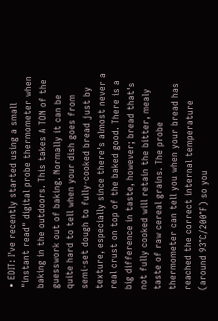• EDIT: I've recently started using a small "instant read" digital probe thermometer when baking in the outdoors. This takes A TON of the guesswork out of baking. Normally it can be quite hard to tell when your dish goes from semi-set dough to fully-cooked bread just by texture, especially since there's almost never a real crust on top of the baked good. There is a big difference in taste, however; bread that's not fully cooked will retain the bitter, mealy taste of raw cereal grains. The probe thermometer can tell you when your bread has reached the correct internal temperature (around 93°C/200°F) so you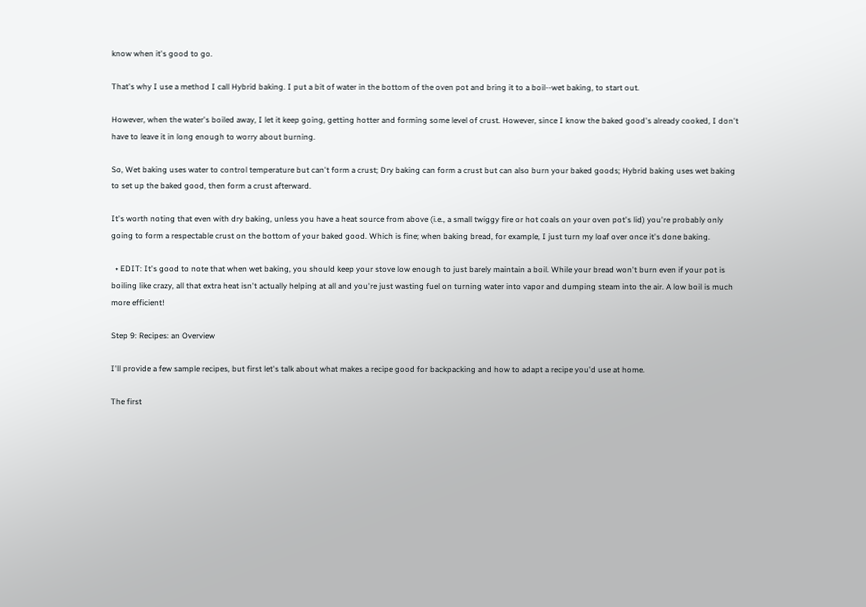know when it's good to go.

That's why I use a method I call Hybrid baking. I put a bit of water in the bottom of the oven pot and bring it to a boil--wet baking, to start out.

However, when the water's boiled away, I let it keep going, getting hotter and forming some level of crust. However, since I know the baked good's already cooked, I don't have to leave it in long enough to worry about burning.

So, Wet baking uses water to control temperature but can't form a crust; Dry baking can form a crust but can also burn your baked goods; Hybrid baking uses wet baking to set up the baked good, then form a crust afterward.

It's worth noting that even with dry baking, unless you have a heat source from above (i.e., a small twiggy fire or hot coals on your oven pot's lid) you're probably only going to form a respectable crust on the bottom of your baked good. Which is fine; when baking bread, for example, I just turn my loaf over once it's done baking.

  • EDIT: It's good to note that when wet baking, you should keep your stove low enough to just barely maintain a boil. While your bread won't burn even if your pot is boiling like crazy, all that extra heat isn't actually helping at all and you're just wasting fuel on turning water into vapor and dumping steam into the air. A low boil is much more efficient!

Step 9: Recipes: an Overview

I'll provide a few sample recipes, but first let's talk about what makes a recipe good for backpacking and how to adapt a recipe you'd use at home.

The first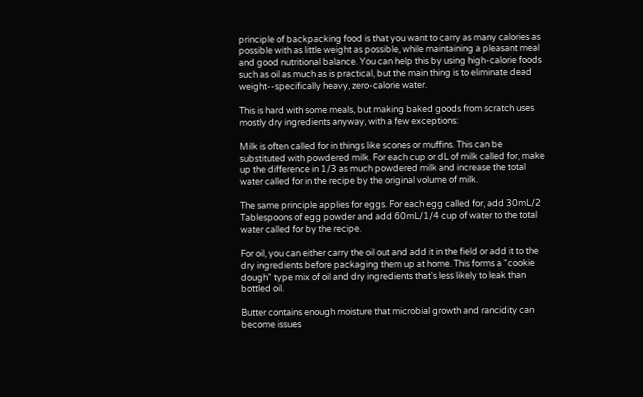principle of backpacking food is that you want to carry as many calories as possible with as little weight as possible, while maintaining a pleasant meal and good nutritional balance. You can help this by using high-calorie foods such as oil as much as is practical, but the main thing is to eliminate dead weight--specifically heavy, zero-calorie water.

This is hard with some meals, but making baked goods from scratch uses mostly dry ingredients anyway, with a few exceptions:

Milk is often called for in things like scones or muffins. This can be substituted with powdered milk. For each cup or dL of milk called for, make up the difference in 1/3 as much powdered milk and increase the total water called for in the recipe by the original volume of milk.

The same principle applies for eggs. For each egg called for, add 30mL/2 Tablespoons of egg powder and add 60mL/1/4 cup of water to the total water called for by the recipe.

For oil, you can either carry the oil out and add it in the field or add it to the dry ingredients before packaging them up at home. This forms a "cookie dough" type mix of oil and dry ingredients that's less likely to leak than bottled oil.

Butter contains enough moisture that microbial growth and rancidity can become issues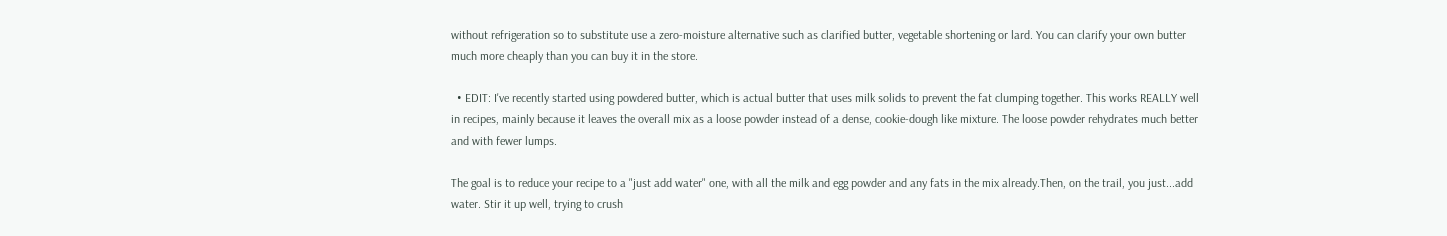without refrigeration so to substitute use a zero-moisture alternative such as clarified butter, vegetable shortening or lard. You can clarify your own butter much more cheaply than you can buy it in the store.

  • EDIT: I've recently started using powdered butter, which is actual butter that uses milk solids to prevent the fat clumping together. This works REALLY well in recipes, mainly because it leaves the overall mix as a loose powder instead of a dense, cookie-dough like mixture. The loose powder rehydrates much better and with fewer lumps.

The goal is to reduce your recipe to a "just add water" one, with all the milk and egg powder and any fats in the mix already.Then, on the trail, you just...add water. Stir it up well, trying to crush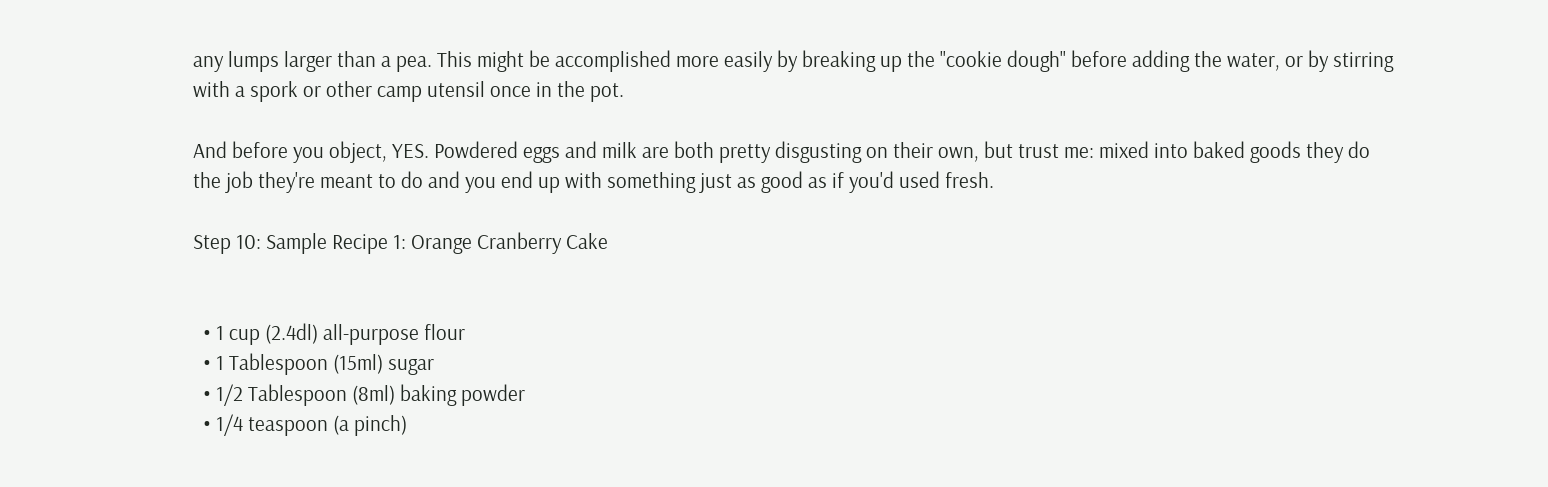any lumps larger than a pea. This might be accomplished more easily by breaking up the "cookie dough" before adding the water, or by stirring with a spork or other camp utensil once in the pot.

And before you object, YES. Powdered eggs and milk are both pretty disgusting on their own, but trust me: mixed into baked goods they do the job they're meant to do and you end up with something just as good as if you'd used fresh.

Step 10: Sample Recipe 1: Orange Cranberry Cake


  • 1 cup (2.4dl) all-purpose flour
  • 1 Tablespoon (15ml) sugar
  • 1/2 Tablespoon (8ml) baking powder
  • 1/4 teaspoon (a pinch)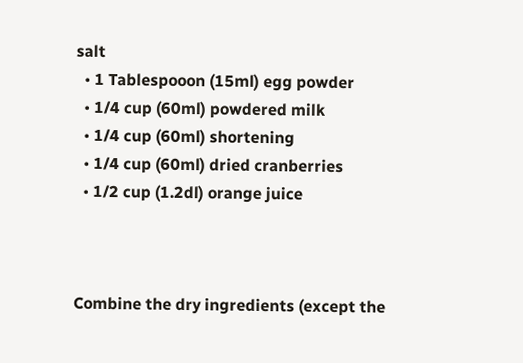salt
  • 1 Tablespooon (15ml) egg powder
  • 1/4 cup (60ml) powdered milk
  • 1/4 cup (60ml) shortening
  • 1/4 cup (60ml) dried cranberries
  • 1/2 cup (1.2dl) orange juice



Combine the dry ingredients (except the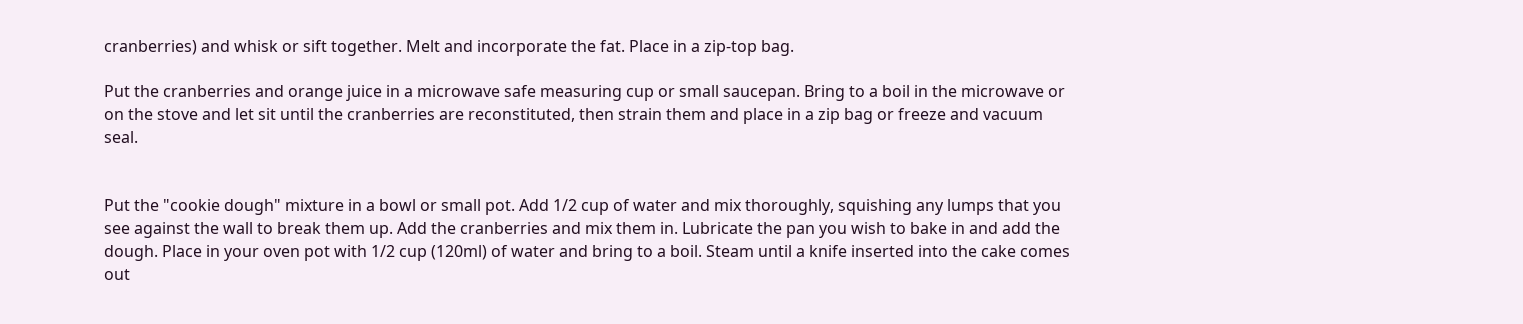cranberries) and whisk or sift together. Melt and incorporate the fat. Place in a zip-top bag.

Put the cranberries and orange juice in a microwave safe measuring cup or small saucepan. Bring to a boil in the microwave or on the stove and let sit until the cranberries are reconstituted, then strain them and place in a zip bag or freeze and vacuum seal.


Put the "cookie dough" mixture in a bowl or small pot. Add 1/2 cup of water and mix thoroughly, squishing any lumps that you see against the wall to break them up. Add the cranberries and mix them in. Lubricate the pan you wish to bake in and add the dough. Place in your oven pot with 1/2 cup (120ml) of water and bring to a boil. Steam until a knife inserted into the cake comes out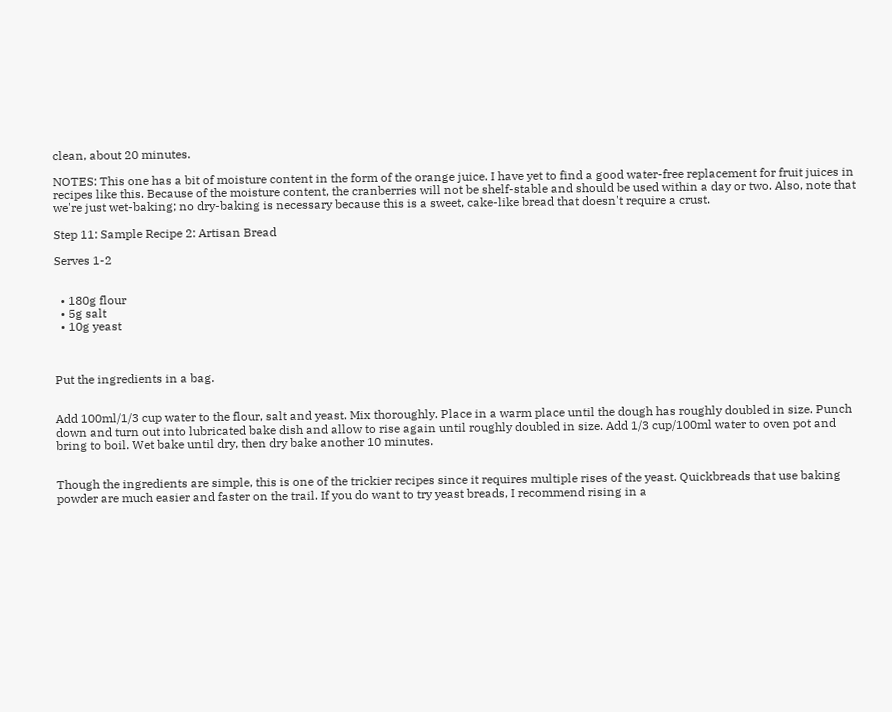clean, about 20 minutes.

NOTES: This one has a bit of moisture content in the form of the orange juice. I have yet to find a good water-free replacement for fruit juices in recipes like this. Because of the moisture content, the cranberries will not be shelf-stable and should be used within a day or two. Also, note that we're just wet-baking; no dry-baking is necessary because this is a sweet, cake-like bread that doesn't require a crust.

Step 11: Sample Recipe 2: Artisan Bread

Serves 1-2


  • 180g flour
  • 5g salt
  • 10g yeast



Put the ingredients in a bag.


Add 100ml/1/3 cup water to the flour, salt and yeast. Mix thoroughly. Place in a warm place until the dough has roughly doubled in size. Punch down and turn out into lubricated bake dish and allow to rise again until roughly doubled in size. Add 1/3 cup/100ml water to oven pot and bring to boil. Wet bake until dry, then dry bake another 10 minutes.


Though the ingredients are simple, this is one of the trickier recipes since it requires multiple rises of the yeast. Quickbreads that use baking powder are much easier and faster on the trail. If you do want to try yeast breads, I recommend rising in a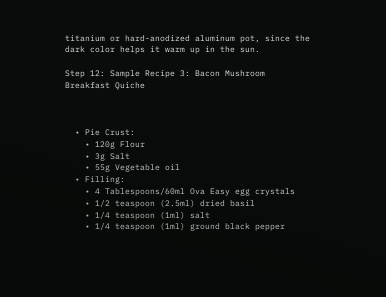titanium or hard-anodized aluminum pot, since the dark color helps it warm up in the sun.

Step 12: Sample Recipe 3: Bacon Mushroom Breakfast Quiche



  • Pie Crust:
    • 120g Flour
    • 3g Salt
    • 55g Vegetable oil
  • Filling:
    • 4 Tablespoons/60ml Ova Easy egg crystals
    • 1/2 teaspoon (2.5ml) dried basil
    • 1/4 teaspoon (1ml) salt
    • 1/4 teaspoon (1ml) ground black pepper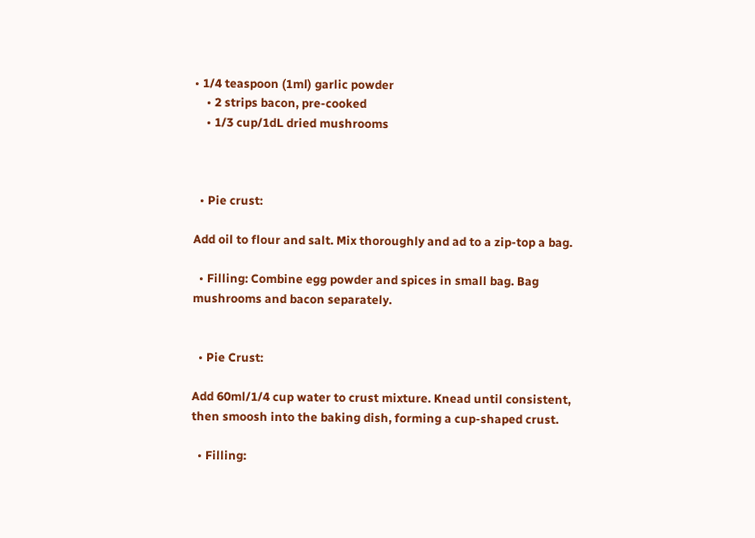• 1/4 teaspoon (1ml) garlic powder
    • 2 strips bacon, pre-cooked
    • 1/3 cup/1dL dried mushrooms



  • Pie crust:

Add oil to flour and salt. Mix thoroughly and ad to a zip-top a bag.

  • Filling: Combine egg powder and spices in small bag. Bag mushrooms and bacon separately.


  • Pie Crust:

Add 60ml/1/4 cup water to crust mixture. Knead until consistent, then smoosh into the baking dish, forming a cup-shaped crust.

  • Filling: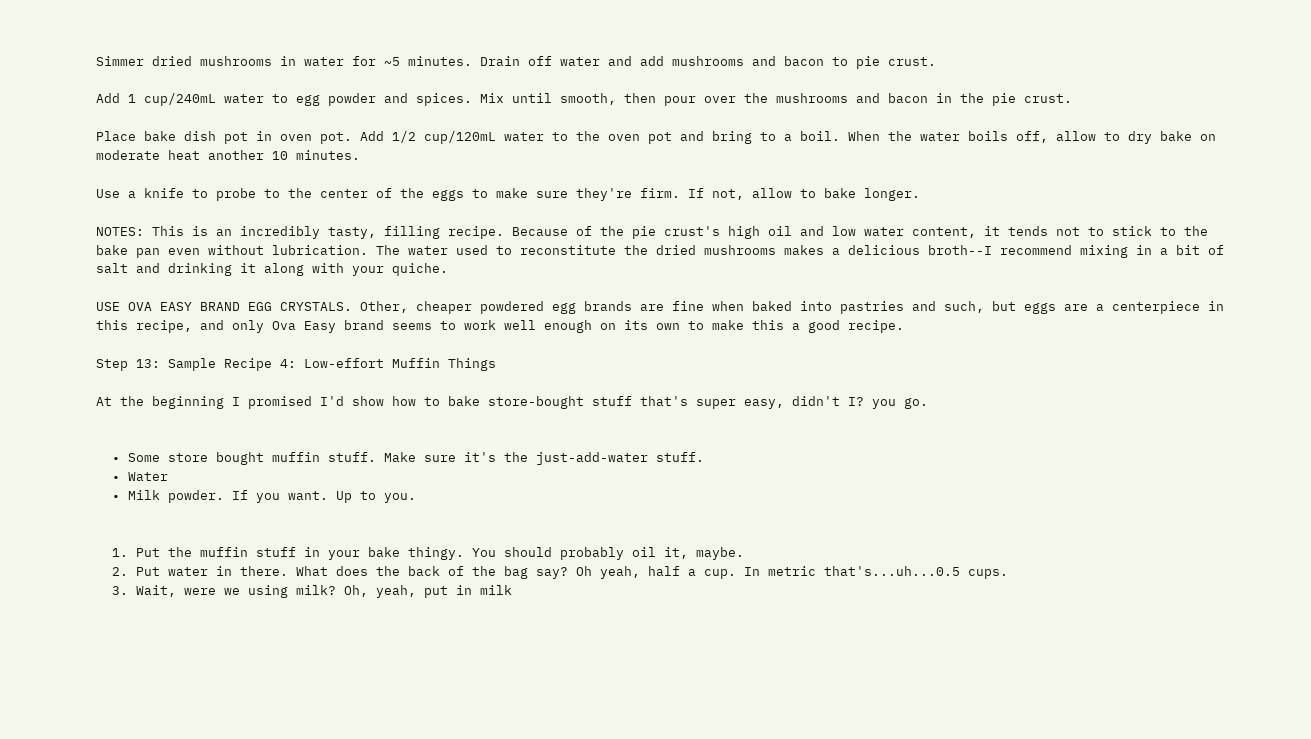Simmer dried mushrooms in water for ~5 minutes. Drain off water and add mushrooms and bacon to pie crust.

Add 1 cup/240mL water to egg powder and spices. Mix until smooth, then pour over the mushrooms and bacon in the pie crust.

Place bake dish pot in oven pot. Add 1/2 cup/120mL water to the oven pot and bring to a boil. When the water boils off, allow to dry bake on moderate heat another 10 minutes.

Use a knife to probe to the center of the eggs to make sure they're firm. If not, allow to bake longer.

NOTES: This is an incredibly tasty, filling recipe. Because of the pie crust's high oil and low water content, it tends not to stick to the bake pan even without lubrication. The water used to reconstitute the dried mushrooms makes a delicious broth--I recommend mixing in a bit of salt and drinking it along with your quiche.

USE OVA EASY BRAND EGG CRYSTALS. Other, cheaper powdered egg brands are fine when baked into pastries and such, but eggs are a centerpiece in this recipe, and only Ova Easy brand seems to work well enough on its own to make this a good recipe.

Step 13: Sample Recipe 4: Low-effort Muffin Things

At the beginning I promised I'd show how to bake store-bought stuff that's super easy, didn't I? you go.


  • Some store bought muffin stuff. Make sure it's the just-add-water stuff.
  • Water
  • Milk powder. If you want. Up to you.


  1. Put the muffin stuff in your bake thingy. You should probably oil it, maybe.
  2. Put water in there. What does the back of the bag say? Oh yeah, half a cup. In metric that's...uh...0.5 cups.
  3. Wait, were we using milk? Oh, yeah, put in milk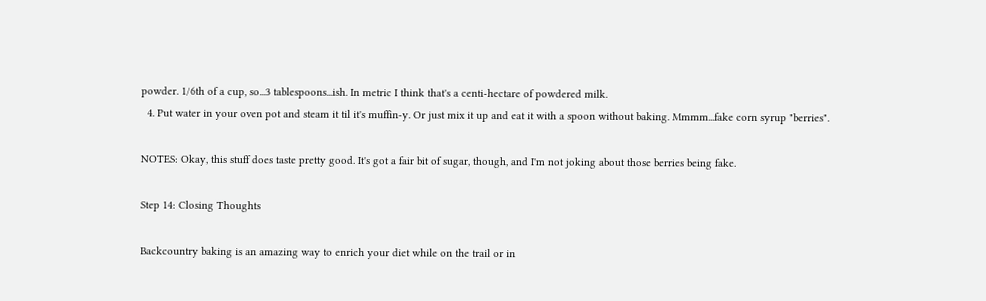powder. 1/6th of a cup, so...3 tablespoons...ish. In metric I think that's a centi-hectare of powdered milk.
  4. Put water in your oven pot and steam it til it's muffin-y. Or just mix it up and eat it with a spoon without baking. Mmmm...fake corn syrup "berries".

NOTES: Okay, this stuff does taste pretty good. It's got a fair bit of sugar, though, and I'm not joking about those berries being fake.

Step 14: Closing Thoughts

Backcountry baking is an amazing way to enrich your diet while on the trail or in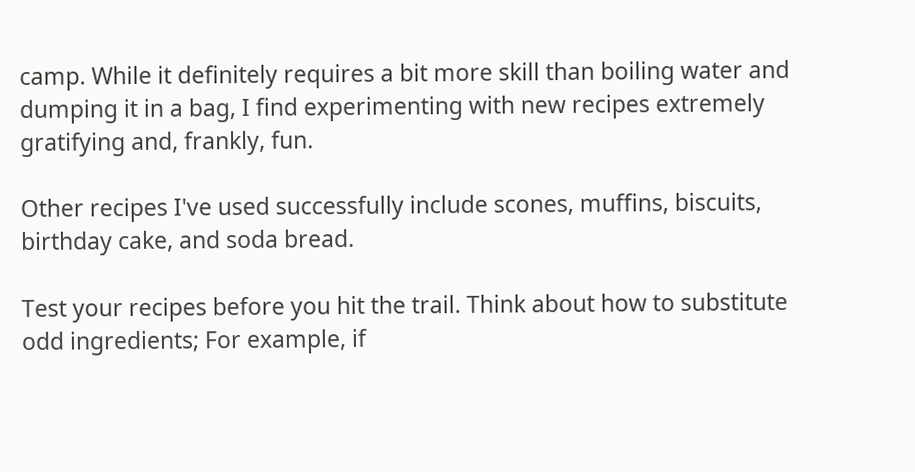camp. While it definitely requires a bit more skill than boiling water and dumping it in a bag, I find experimenting with new recipes extremely gratifying and, frankly, fun.

Other recipes I've used successfully include scones, muffins, biscuits, birthday cake, and soda bread.

Test your recipes before you hit the trail. Think about how to substitute odd ingredients; For example, if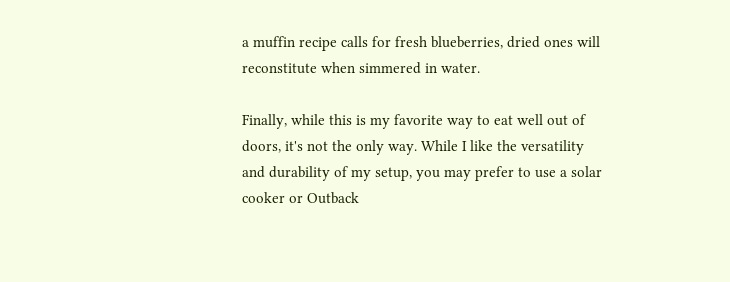a muffin recipe calls for fresh blueberries, dried ones will reconstitute when simmered in water.

Finally, while this is my favorite way to eat well out of doors, it's not the only way. While I like the versatility and durability of my setup, you may prefer to use a solar cooker or Outback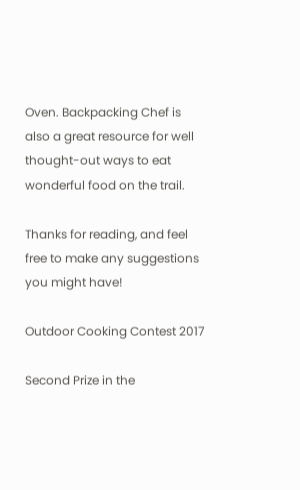Oven. Backpacking Chef is also a great resource for well thought-out ways to eat wonderful food on the trail.

Thanks for reading, and feel free to make any suggestions you might have!

Outdoor Cooking Contest 2017

Second Prize in the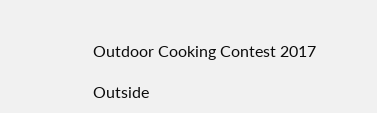Outdoor Cooking Contest 2017

Outside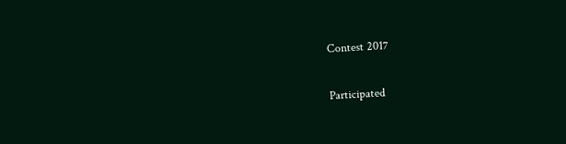Contest 2017

Participated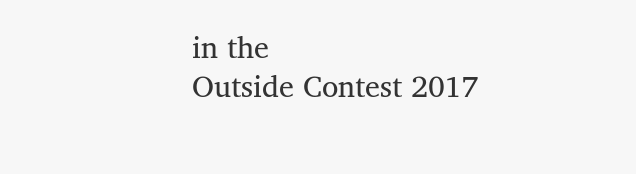in the
Outside Contest 2017